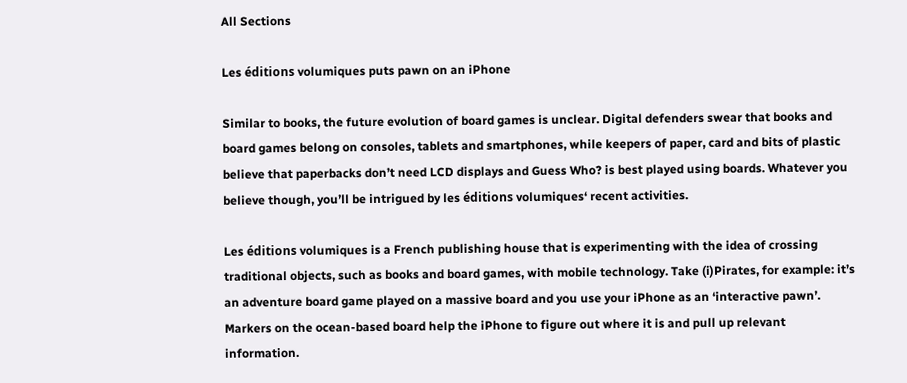All Sections

Les éditions volumiques puts pawn on an iPhone

Similar to books, the future evolution of board games is unclear. Digital defenders swear that books and board games belong on consoles, tablets and smartphones, while keepers of paper, card and bits of plastic believe that paperbacks don’t need LCD displays and Guess Who? is best played using boards. Whatever you believe though, you’ll be intrigued by les éditions volumiques‘ recent activities.

Les éditions volumiques is a French publishing house that is experimenting with the idea of crossing traditional objects, such as books and board games, with mobile technology. Take (i)Pirates, for example: it’s an adventure board game played on a massive board and you use your iPhone as an ‘interactive pawn’. Markers on the ocean-based board help the iPhone to figure out where it is and pull up relevant information.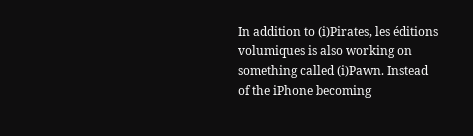In addition to (i)Pirates, les éditions volumiques is also working on something called (i)Pawn. Instead of the iPhone becoming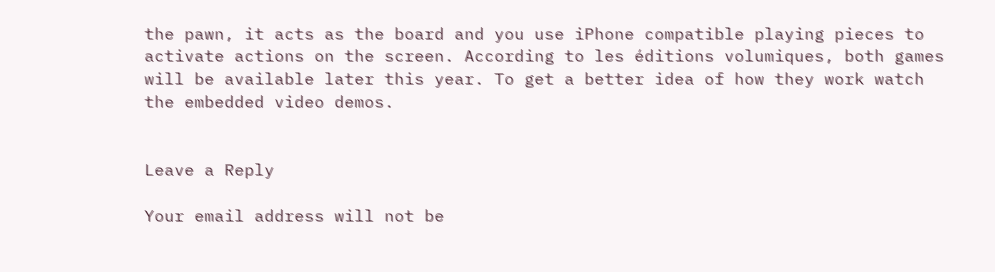the pawn, it acts as the board and you use iPhone compatible playing pieces to activate actions on the screen. According to les éditions volumiques, both games will be available later this year. To get a better idea of how they work watch the embedded video demos.


Leave a Reply

Your email address will not be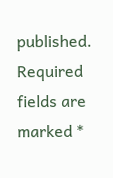published. Required fields are marked *